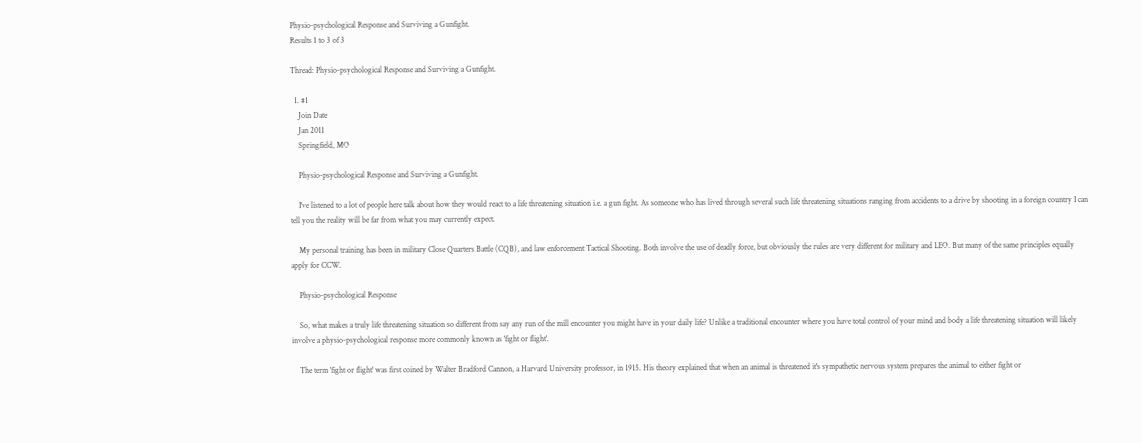Physio-psychological Response and Surviving a Gunfight.
Results 1 to 3 of 3

Thread: Physio-psychological Response and Surviving a Gunfight.

  1. #1
    Join Date
    Jan 2011
    Springfield, MO

    Physio-psychological Response and Surviving a Gunfight.

    I've listened to a lot of people here talk about how they would react to a life threatening situation i.e. a gun fight. As someone who has lived through several such life threatening situations ranging from accidents to a drive by shooting in a foreign country I can tell you the reality will be far from what you may currently expect.

    My personal training has been in military Close Quarters Battle (CQB), and law enforcement Tactical Shooting. Both involve the use of deadly force, but obviously the rules are very different for military and LEO. But many of the same principles equally apply for CCW.

    Physio-psychological Response

    So, what makes a truly life threatening situation so different from say any run of the mill encounter you might have in your daily life? Unlike a traditional encounter where you have total control of your mind and body a life threatening situation will likely involve a physio-psychological response more commonly known as 'fight or flight'.

    The term 'fight or flight' was first coined by Walter Bradford Cannon, a Harvard University professor, in 1915. His theory explained that when an animal is threatened it's sympathetic nervous system prepares the animal to either fight or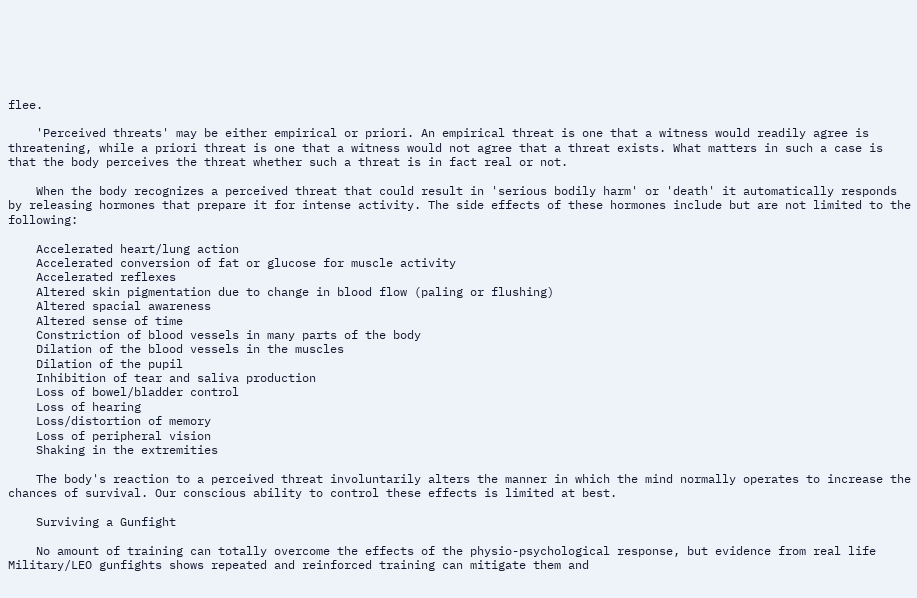flee.

    'Perceived threats' may be either empirical or priori. An empirical threat is one that a witness would readily agree is threatening, while a priori threat is one that a witness would not agree that a threat exists. What matters in such a case is that the body perceives the threat whether such a threat is in fact real or not.

    When the body recognizes a perceived threat that could result in 'serious bodily harm' or 'death' it automatically responds by releasing hormones that prepare it for intense activity. The side effects of these hormones include but are not limited to the following:

    Accelerated heart/lung action
    Accelerated conversion of fat or glucose for muscle activity
    Accelerated reflexes
    Altered skin pigmentation due to change in blood flow (paling or flushing)
    Altered spacial awareness
    Altered sense of time
    Constriction of blood vessels in many parts of the body
    Dilation of the blood vessels in the muscles
    Dilation of the pupil
    Inhibition of tear and saliva production
    Loss of bowel/bladder control
    Loss of hearing
    Loss/distortion of memory
    Loss of peripheral vision
    Shaking in the extremities

    The body's reaction to a perceived threat involuntarily alters the manner in which the mind normally operates to increase the chances of survival. Our conscious ability to control these effects is limited at best.

    Surviving a Gunfight

    No amount of training can totally overcome the effects of the physio-psychological response, but evidence from real life Military/LEO gunfights shows repeated and reinforced training can mitigate them and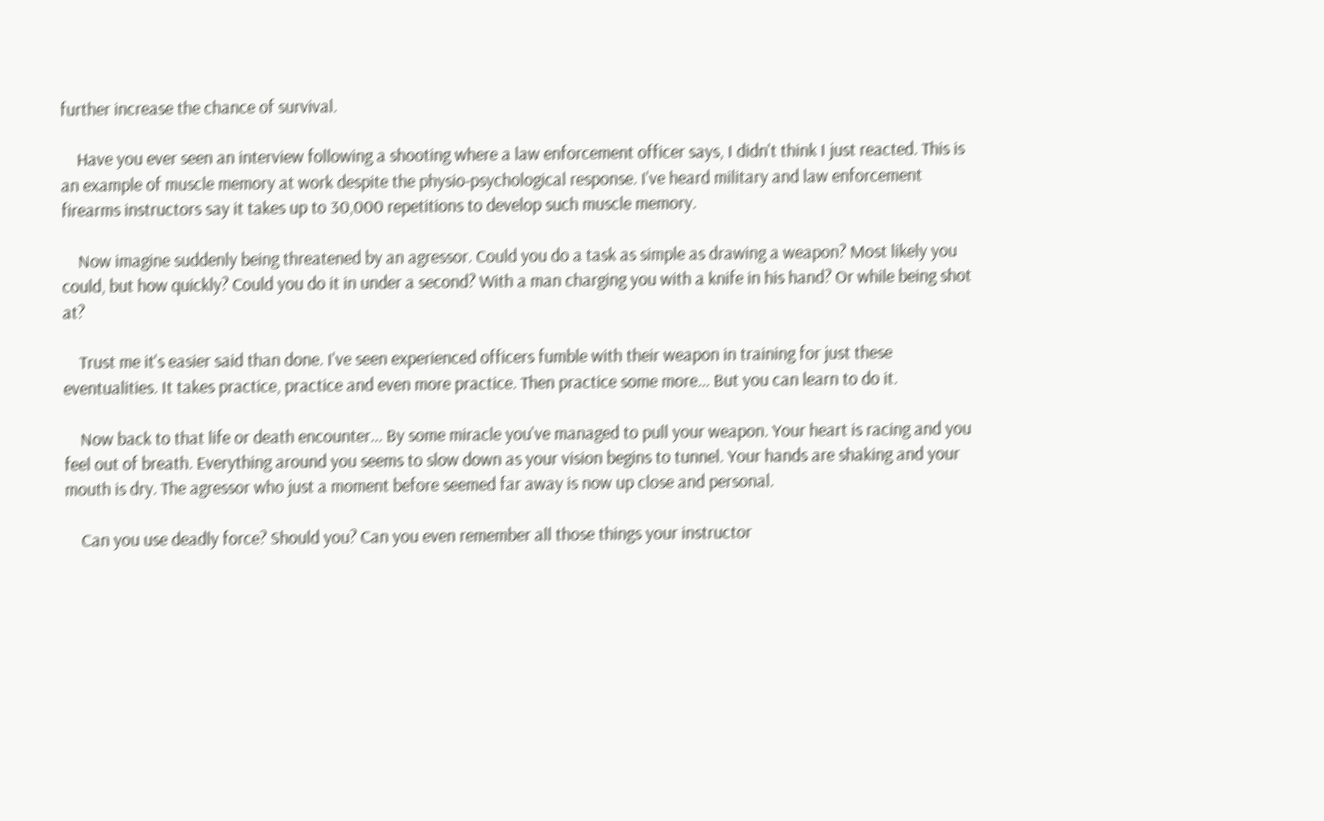further increase the chance of survival.

    Have you ever seen an interview following a shooting where a law enforcement officer says, I didn't think I just reacted. This is an example of muscle memory at work despite the physio-psychological response. I've heard military and law enforcement firearms instructors say it takes up to 30,000 repetitions to develop such muscle memory.

    Now imagine suddenly being threatened by an agressor. Could you do a task as simple as drawing a weapon? Most likely you could, but how quickly? Could you do it in under a second? With a man charging you with a knife in his hand? Or while being shot at?

    Trust me it's easier said than done. I've seen experienced officers fumble with their weapon in training for just these eventualities. It takes practice, practice and even more practice. Then practice some more... But you can learn to do it.

    Now back to that life or death encounter... By some miracle you've managed to pull your weapon. Your heart is racing and you feel out of breath. Everything around you seems to slow down as your vision begins to tunnel. Your hands are shaking and your mouth is dry. The agressor who just a moment before seemed far away is now up close and personal.

    Can you use deadly force? Should you? Can you even remember all those things your instructor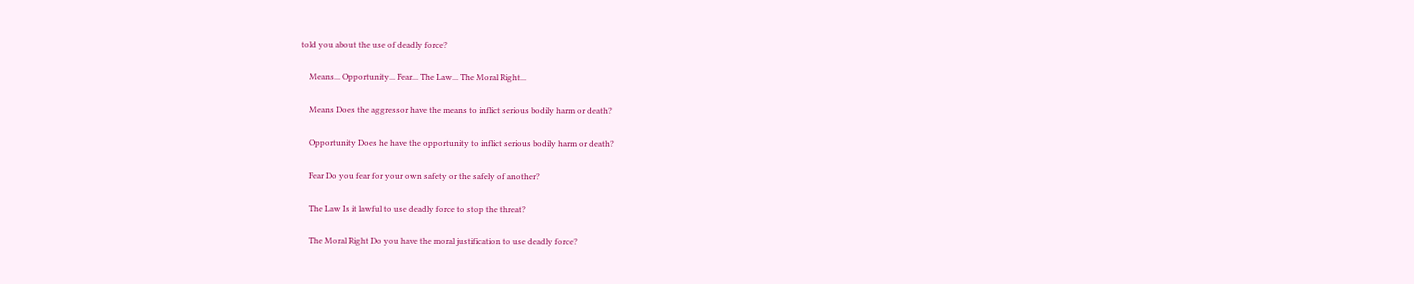told you about the use of deadly force?

    Means... Opportunity... Fear... The Law... The Moral Right...

    Means Does the aggressor have the means to inflict serious bodily harm or death?

    Opportunity Does he have the opportunity to inflict serious bodily harm or death?

    Fear Do you fear for your own safety or the safely of another?

    The Law Is it lawful to use deadly force to stop the threat?

    The Moral Right Do you have the moral justification to use deadly force?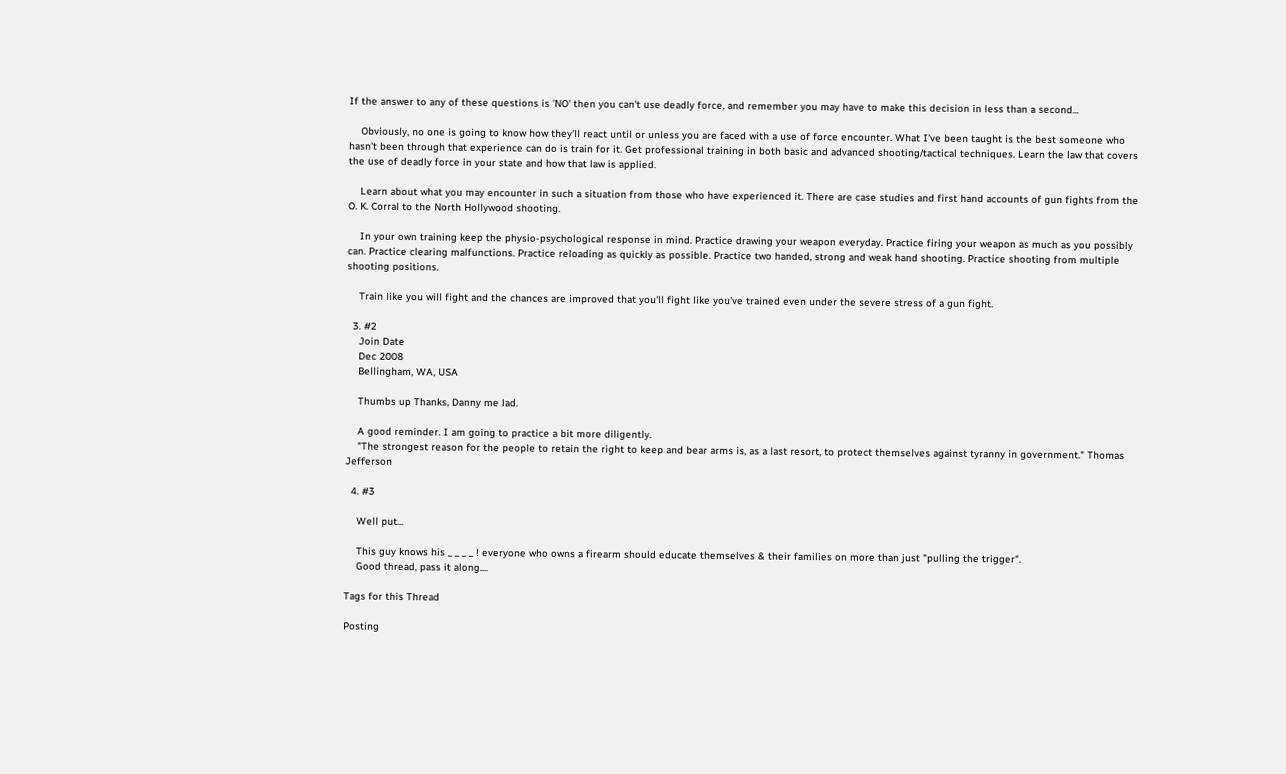If the answer to any of these questions is 'NO' then you can't use deadly force, and remember you may have to make this decision in less than a second...

    Obviously, no one is going to know how they'll react until or unless you are faced with a use of force encounter. What I've been taught is the best someone who hasn't been through that experience can do is train for it. Get professional training in both basic and advanced shooting/tactical techniques. Learn the law that covers the use of deadly force in your state and how that law is applied.

    Learn about what you may encounter in such a situation from those who have experienced it. There are case studies and first hand accounts of gun fights from the O. K. Corral to the North Hollywood shooting.

    In your own training keep the physio-psychological response in mind. Practice drawing your weapon everyday. Practice firing your weapon as much as you possibly can. Practice clearing malfunctions. Practice reloading as quickly as possible. Practice two handed, strong and weak hand shooting. Practice shooting from multiple shooting positions.

    Train like you will fight and the chances are improved that you'll fight like you've trained even under the severe stress of a gun fight.

  3. #2
    Join Date
    Dec 2008
    Bellingham, WA, USA

    Thumbs up Thanks, Danny me lad.

    A good reminder. I am going to practice a bit more diligently.
    "The strongest reason for the people to retain the right to keep and bear arms is, as a last resort, to protect themselves against tyranny in government." Thomas Jefferson

  4. #3

    Well put...

    This guy knows his _ _ _ _ ! everyone who owns a firearm should educate themselves & their families on more than just "pulling the trigger".
    Good thread, pass it along....

Tags for this Thread

Posting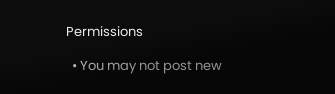Permissions

  • You may not post new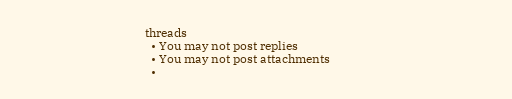threads
  • You may not post replies
  • You may not post attachments
  •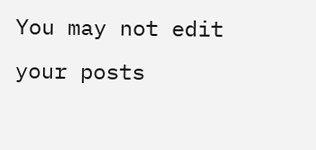You may not edit your posts